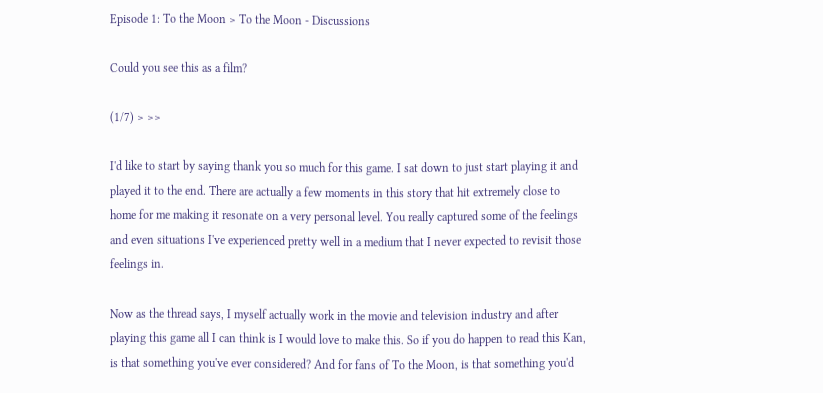Episode 1: To the Moon > To the Moon - Discussions

Could you see this as a film?

(1/7) > >>

I'd like to start by saying thank you so much for this game. I sat down to just start playing it and played it to the end. There are actually a few moments in this story that hit extremely close to home for me making it resonate on a very personal level. You really captured some of the feelings and even situations I've experienced pretty well in a medium that I never expected to revisit those feelings in.

Now as the thread says, I myself actually work in the movie and television industry and after playing this game all I can think is I would love to make this. So if you do happen to read this Kan, is that something you've ever considered? And for fans of To the Moon, is that something you'd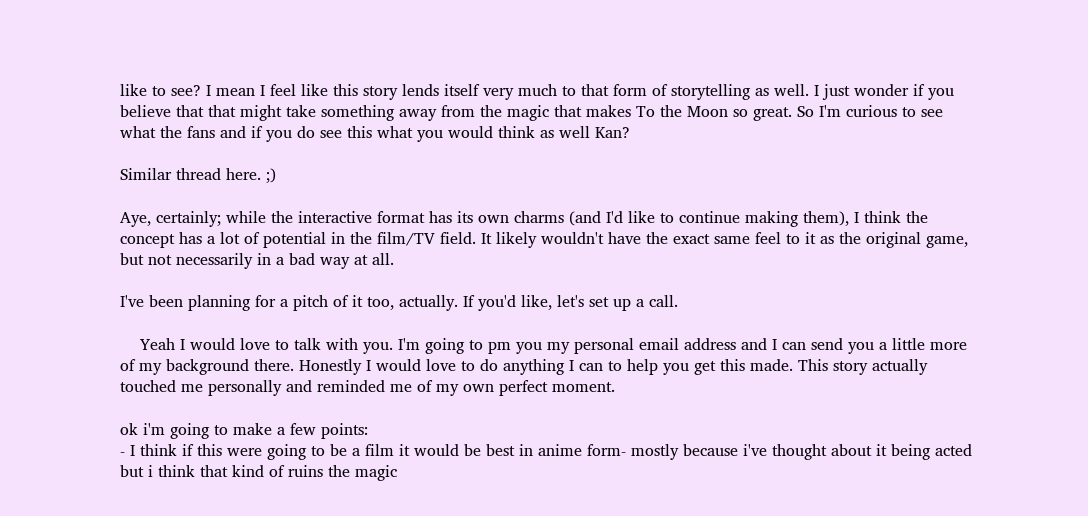like to see? I mean I feel like this story lends itself very much to that form of storytelling as well. I just wonder if you believe that that might take something away from the magic that makes To the Moon so great. So I'm curious to see what the fans and if you do see this what you would think as well Kan?

Similar thread here. ;)

Aye, certainly; while the interactive format has its own charms (and I'd like to continue making them), I think the concept has a lot of potential in the film/TV field. It likely wouldn't have the exact same feel to it as the original game, but not necessarily in a bad way at all.

I've been planning for a pitch of it too, actually. If you'd like, let's set up a call.

    Yeah I would love to talk with you. I'm going to pm you my personal email address and I can send you a little more of my background there. Honestly I would love to do anything I can to help you get this made. This story actually touched me personally and reminded me of my own perfect moment.

ok i'm going to make a few points:
- I think if this were going to be a film it would be best in anime form- mostly because i've thought about it being acted but i think that kind of ruins the magic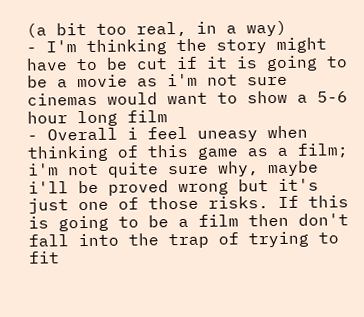(a bit too real, in a way)
- I'm thinking the story might have to be cut if it is going to be a movie as i'm not sure cinemas would want to show a 5-6 hour long film
- Overall i feel uneasy when thinking of this game as a film; i'm not quite sure why, maybe i'll be proved wrong but it's just one of those risks. If this is going to be a film then don't fall into the trap of trying to fit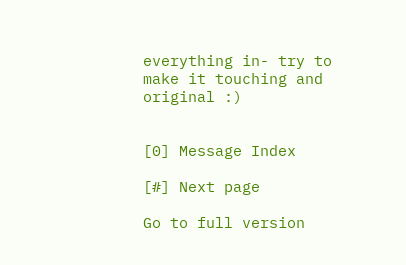everything in- try to make it touching and original :)


[0] Message Index

[#] Next page

Go to full version